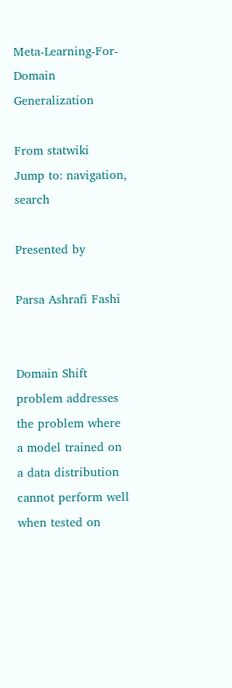Meta-Learning-For-Domain Generalization

From statwiki
Jump to: navigation, search

Presented by

Parsa Ashrafi Fashi


Domain Shift problem addresses the problem where a model trained on a data distribution cannot perform well when tested on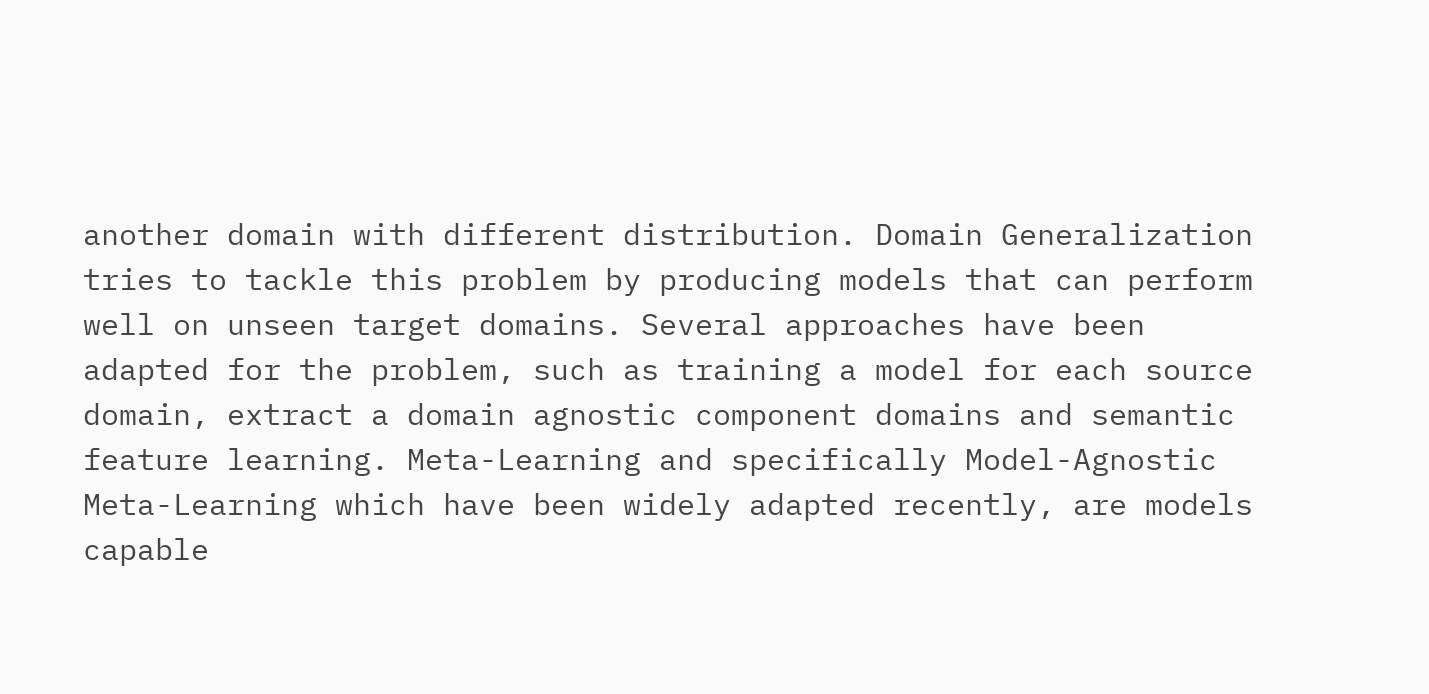another domain with different distribution. Domain Generalization tries to tackle this problem by producing models that can perform well on unseen target domains. Several approaches have been adapted for the problem, such as training a model for each source domain, extract a domain agnostic component domains and semantic feature learning. Meta-Learning and specifically Model-Agnostic Meta-Learning which have been widely adapted recently, are models capable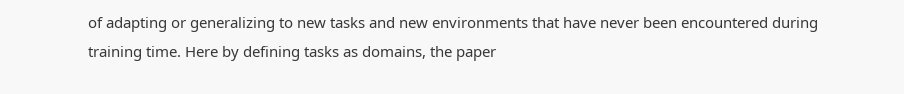of adapting or generalizing to new tasks and new environments that have never been encountered during training time. Here by defining tasks as domains, the paper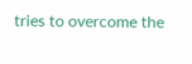tries to overcome the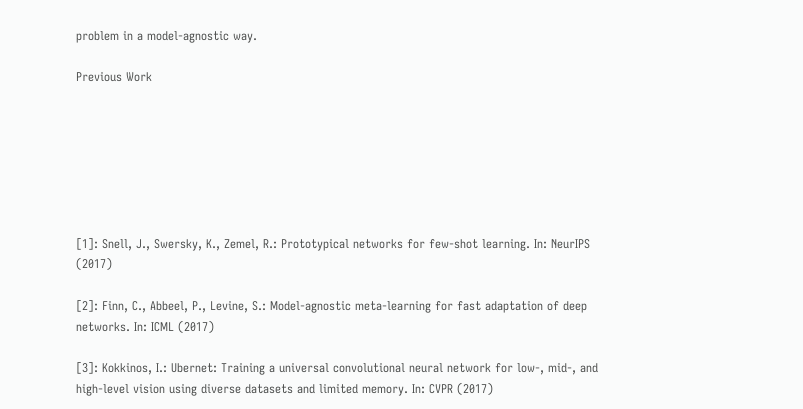problem in a model-agnostic way.

Previous Work







[1]: Snell, J., Swersky, K., Zemel, R.: Prototypical networks for few-shot learning. In: NeurIPS (2017)

[2]: Finn, C., Abbeel, P., Levine, S.: Model-agnostic meta-learning for fast adaptation of deep networks. In: ICML (2017)

[3]: Kokkinos, I.: Ubernet: Training a universal convolutional neural network for low-, mid-, and high-level vision using diverse datasets and limited memory. In: CVPR (2017)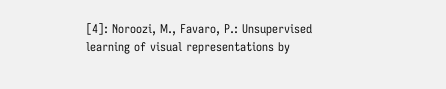[4]: Noroozi, M., Favaro, P.: Unsupervised learning of visual representations by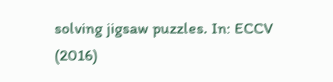solving jigsaw puzzles. In: ECCV (2016)